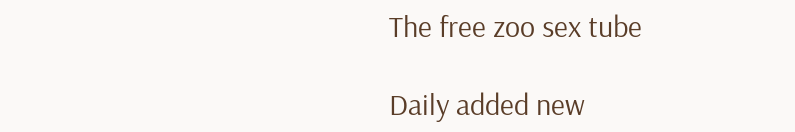The free zoo sex tube

Daily added new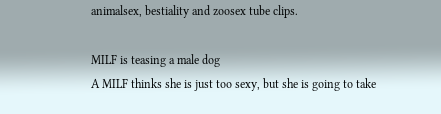animalsex, bestiality and zoosex tube clips.

MILF is teasing a male dog
A MILF thinks she is just too sexy, but she is going to take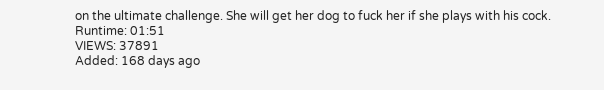on the ultimate challenge. She will get her dog to fuck her if she plays with his cock.
Runtime: 01:51
VIEWS: 37891
Added: 168 days ago